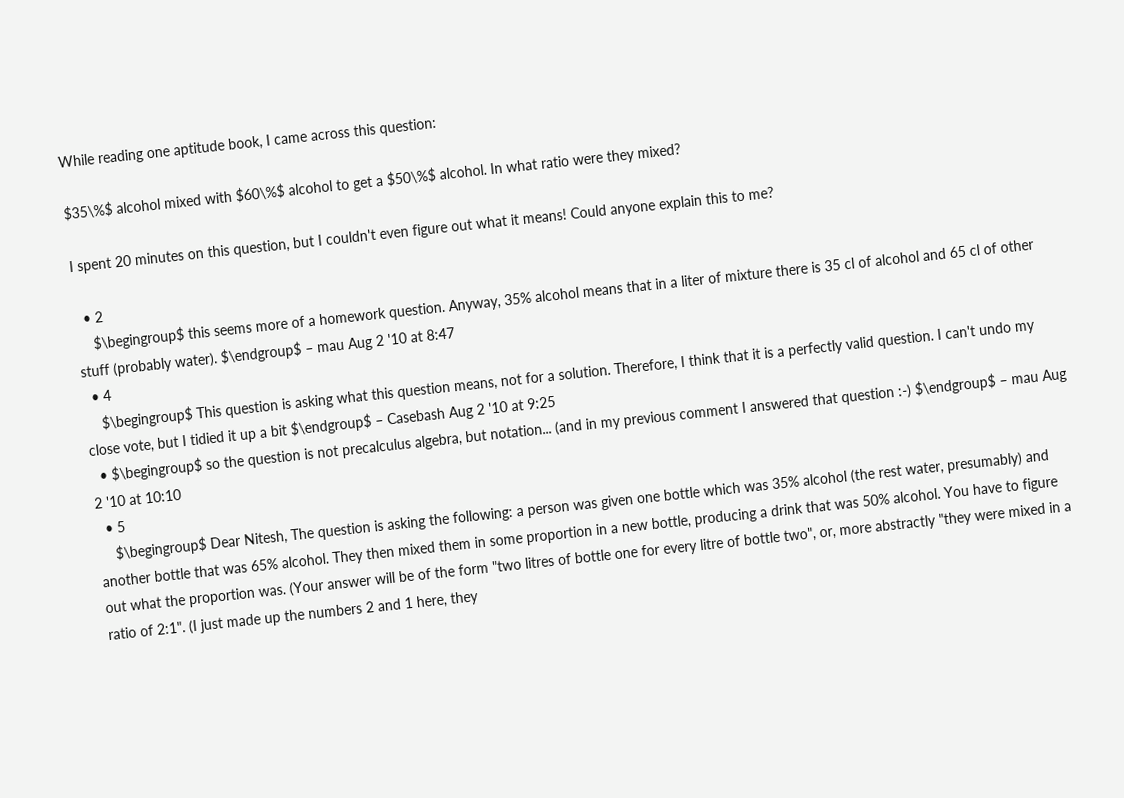While reading one aptitude book, I came across this question:

$35\%$ alcohol mixed with $60\%$ alcohol to get a $50\%$ alcohol. In what ratio were they mixed?

I spent 20 minutes on this question, but I couldn't even figure out what it means! Could anyone explain this to me?

  • 2
    $\begingroup$ this seems more of a homework question. Anyway, 35% alcohol means that in a liter of mixture there is 35 cl of alcohol and 65 cl of other stuff (probably water). $\endgroup$ – mau Aug 2 '10 at 8:47
  • 4
    $\begingroup$ This question is asking what this question means, not for a solution. Therefore, I think that it is a perfectly valid question. I can't undo my close vote, but I tidied it up a bit $\endgroup$ – Casebash Aug 2 '10 at 9:25
  • $\begingroup$ so the question is not precalculus algebra, but notation... (and in my previous comment I answered that question :-) $\endgroup$ – mau Aug 2 '10 at 10:10
  • 5
    $\begingroup$ Dear Nitesh, The question is asking the following: a person was given one bottle which was 35% alcohol (the rest water, presumably) and another bottle that was 65% alcohol. They then mixed them in some proportion in a new bottle, producing a drink that was 50% alcohol. You have to figure out what the proportion was. (Your answer will be of the form "two litres of bottle one for every litre of bottle two", or, more abstractly "they were mixed in a ratio of 2:1". (I just made up the numbers 2 and 1 here, they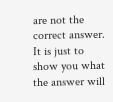are not the correct answer. It is just to show you what the answer will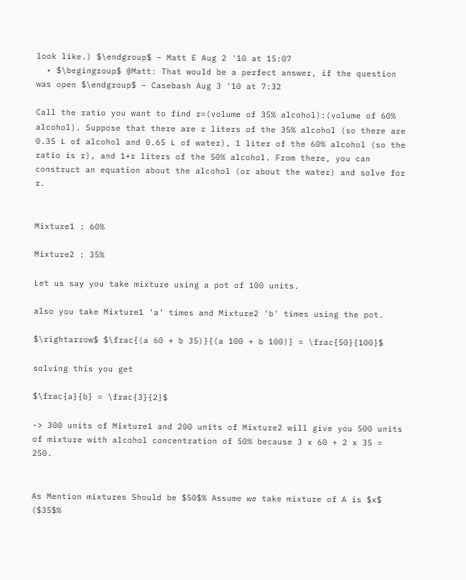look like.) $\endgroup$ – Matt E Aug 2 '10 at 15:07
  • $\begingroup$ @Matt: That would be a perfect answer, if the question was open $\endgroup$ – Casebash Aug 3 '10 at 7:32

Call the ratio you want to find r=(volume of 35% alcohol):(volume of 60% alcohol). Suppose that there are r liters of the 35% alcohol (so there are 0.35 L of alcohol and 0.65 L of water), 1 liter of the 60% alcohol (so the ratio is r), and 1+r liters of the 50% alcohol. From there, you can construct an equation about the alcohol (or about the water) and solve for r.


Mixture1 : 60%

Mixture2 : 35%

Let us say you take mixture using a pot of 100 units.

also you take Mixture1 'a' times and Mixture2 'b' times using the pot.

$\rightarrow$ $\frac{(a 60 + b 35)}{(a 100 + b 100)} = \frac{50}{100}$

solving this you get

$\frac{a}{b} = \frac{3}{2}$

-> 300 units of Mixture1 and 200 units of Mixture2 will give you 500 units of mixture with alcohol concentration of 50% because 3 x 60 + 2 x 35 = 250.


As Mention mixtures Should be $50$% Assume we take mixture of A is $x$ ($35$%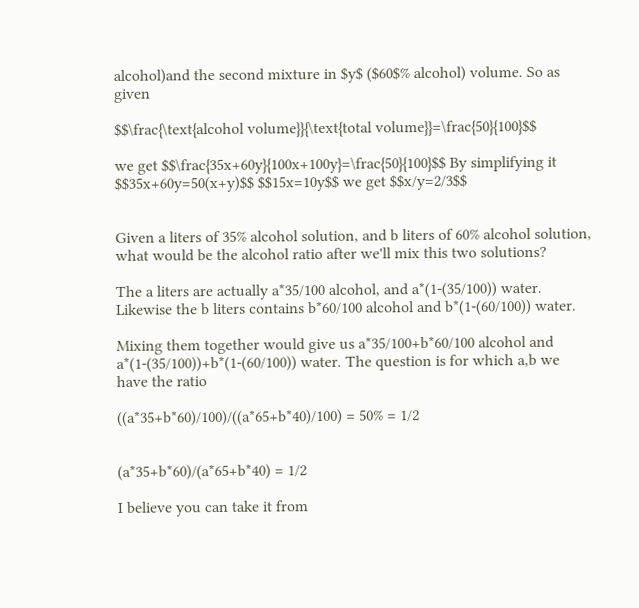alcohol)and the second mixture in $y$ ($60$% alcohol) volume. So as given

$$\frac{\text{alcohol volume}}{\text{total volume}}=\frac{50}{100}$$

we get $$\frac{35x+60y}{100x+100y}=\frac{50}{100}$$ By simplifying it $$35x+60y=50(x+y)$$ $$15x=10y$$ we get $$x/y=2/3$$


Given a liters of 35% alcohol solution, and b liters of 60% alcohol solution, what would be the alcohol ratio after we'll mix this two solutions?

The a liters are actually a*35/100 alcohol, and a*(1-(35/100)) water. Likewise the b liters contains b*60/100 alcohol and b*(1-(60/100)) water.

Mixing them together would give us a*35/100+b*60/100 alcohol and a*(1-(35/100))+b*(1-(60/100)) water. The question is for which a,b we have the ratio

((a*35+b*60)/100)/((a*65+b*40)/100) = 50% = 1/2


(a*35+b*60)/(a*65+b*40) = 1/2

I believe you can take it from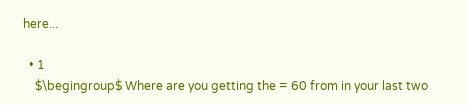here...

  • 1
    $\begingroup$ Where are you getting the = 60 from in your last two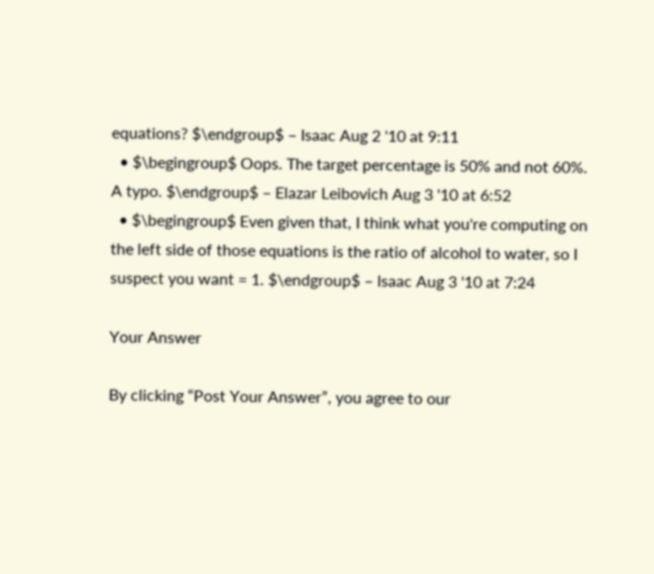equations? $\endgroup$ – Isaac Aug 2 '10 at 9:11
  • $\begingroup$ Oops. The target percentage is 50% and not 60%. A typo. $\endgroup$ – Elazar Leibovich Aug 3 '10 at 6:52
  • $\begingroup$ Even given that, I think what you're computing on the left side of those equations is the ratio of alcohol to water, so I suspect you want = 1. $\endgroup$ – Isaac Aug 3 '10 at 7:24

Your Answer

By clicking “Post Your Answer”, you agree to our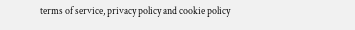terms of service, privacy policy and cookie policy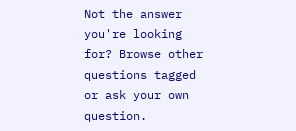Not the answer you're looking for? Browse other questions tagged or ask your own question.